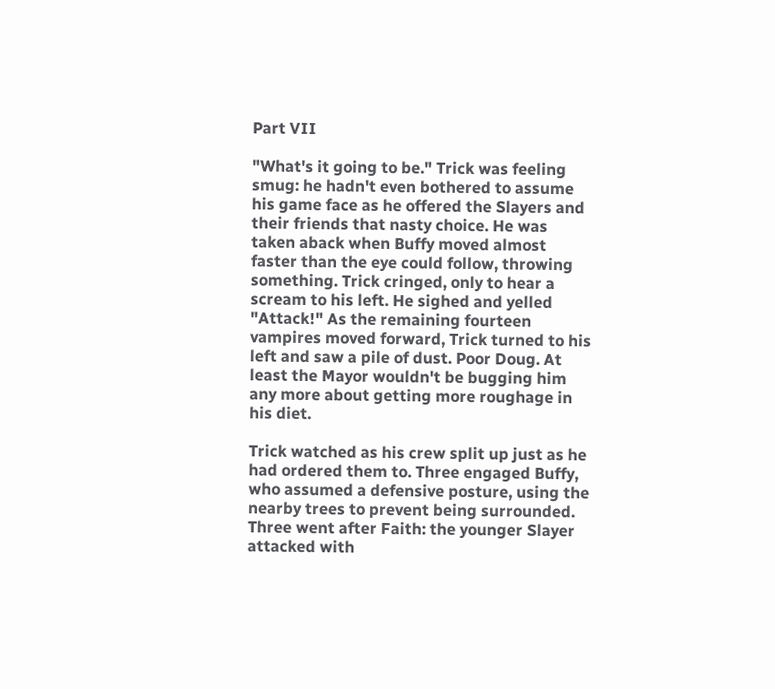Part VII

"What's it going to be." Trick was feeling smug: he hadn't even bothered to assume his game face as he offered the Slayers and their friends that nasty choice. He was taken aback when Buffy moved almost faster than the eye could follow, throwing something. Trick cringed, only to hear a scream to his left. He sighed and yelled "Attack!" As the remaining fourteen vampires moved forward, Trick turned to his left and saw a pile of dust. Poor Doug. At least the Mayor wouldn't be bugging him any more about getting more roughage in his diet.

Trick watched as his crew split up just as he had ordered them to. Three engaged Buffy, who assumed a defensive posture, using the nearby trees to prevent being surrounded. Three went after Faith: the younger Slayer attacked with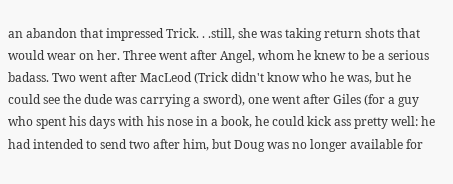an abandon that impressed Trick. . .still, she was taking return shots that would wear on her. Three went after Angel, whom he knew to be a serious badass. Two went after MacLeod (Trick didn't know who he was, but he could see the dude was carrying a sword), one went after Giles (for a guy who spent his days with his nose in a book, he could kick ass pretty well: he had intended to send two after him, but Doug was no longer available for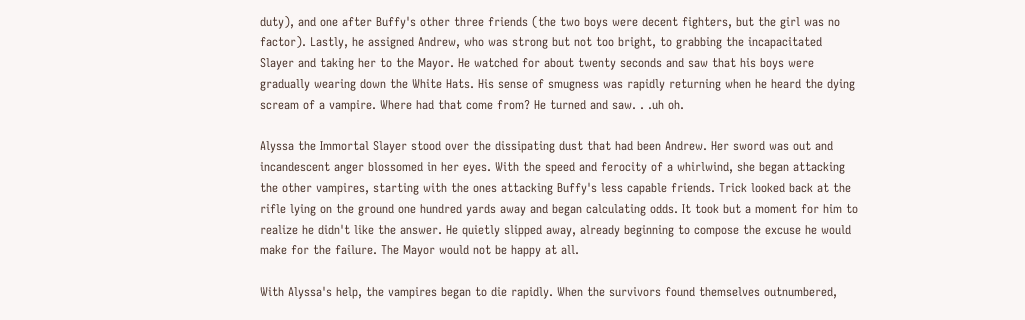duty), and one after Buffy's other three friends (the two boys were decent fighters, but the girl was no factor). Lastly, he assigned Andrew, who was strong but not too bright, to grabbing the incapacitated Slayer and taking her to the Mayor. He watched for about twenty seconds and saw that his boys were gradually wearing down the White Hats. His sense of smugness was rapidly returning when he heard the dying scream of a vampire. Where had that come from? He turned and saw. . .uh oh.

Alyssa the Immortal Slayer stood over the dissipating dust that had been Andrew. Her sword was out and incandescent anger blossomed in her eyes. With the speed and ferocity of a whirlwind, she began attacking the other vampires, starting with the ones attacking Buffy's less capable friends. Trick looked back at the rifle lying on the ground one hundred yards away and began calculating odds. It took but a moment for him to realize he didn't like the answer. He quietly slipped away, already beginning to compose the excuse he would make for the failure. The Mayor would not be happy at all.

With Alyssa's help, the vampires began to die rapidly. When the survivors found themselves outnumbered,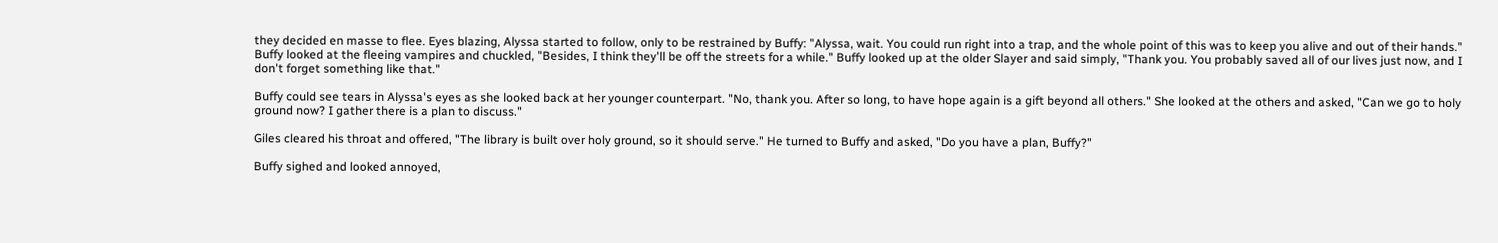they decided en masse to flee. Eyes blazing, Alyssa started to follow, only to be restrained by Buffy: "Alyssa, wait. You could run right into a trap, and the whole point of this was to keep you alive and out of their hands." Buffy looked at the fleeing vampires and chuckled, "Besides, I think they'll be off the streets for a while." Buffy looked up at the older Slayer and said simply, "Thank you. You probably saved all of our lives just now, and I don't forget something like that."

Buffy could see tears in Alyssa's eyes as she looked back at her younger counterpart. "No, thank you. After so long, to have hope again is a gift beyond all others." She looked at the others and asked, "Can we go to holy ground now? I gather there is a plan to discuss."

Giles cleared his throat and offered, "The library is built over holy ground, so it should serve." He turned to Buffy and asked, "Do you have a plan, Buffy?"

Buffy sighed and looked annoyed,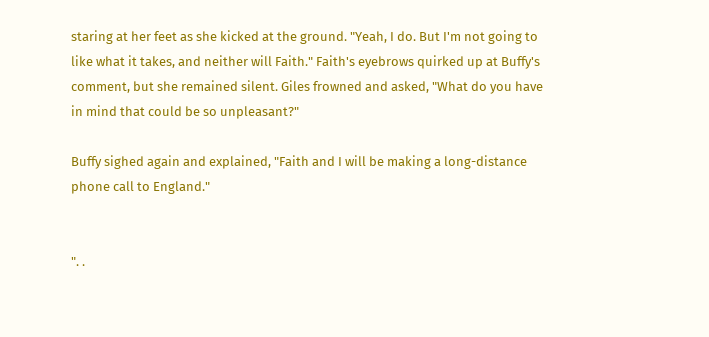staring at her feet as she kicked at the ground. "Yeah, I do. But I'm not going to like what it takes, and neither will Faith." Faith's eyebrows quirked up at Buffy's comment, but she remained silent. Giles frowned and asked, "What do you have in mind that could be so unpleasant?"

Buffy sighed again and explained, "Faith and I will be making a long-distance phone call to England."


". .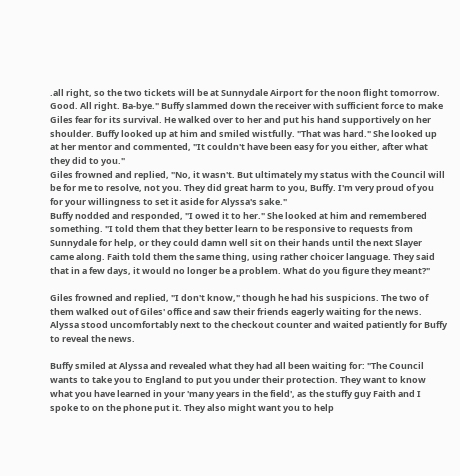.all right, so the two tickets will be at Sunnydale Airport for the noon flight tomorrow. Good. All right. Ba-bye." Buffy slammed down the receiver with sufficient force to make Giles fear for its survival. He walked over to her and put his hand supportively on her shoulder. Buffy looked up at him and smiled wistfully. "That was hard." She looked up at her mentor and commented, "It couldn't have been easy for you either, after what they did to you."
Giles frowned and replied, "No, it wasn't. But ultimately my status with the Council will be for me to resolve, not you. They did great harm to you, Buffy. I'm very proud of you for your willingness to set it aside for Alyssa's sake."
Buffy nodded and responded, "I owed it to her." She looked at him and remembered something. "I told them that they better learn to be responsive to requests from Sunnydale for help, or they could damn well sit on their hands until the next Slayer came along. Faith told them the same thing, using rather choicer language. They said that in a few days, it would no longer be a problem. What do you figure they meant?"

Giles frowned and replied, "I don't know," though he had his suspicions. The two of them walked out of Giles' office and saw their friends eagerly waiting for the news. Alyssa stood uncomfortably next to the checkout counter and waited patiently for Buffy to reveal the news.

Buffy smiled at Alyssa and revealed what they had all been waiting for: "The Council wants to take you to England to put you under their protection. They want to know what you have learned in your 'many years in the field', as the stuffy guy Faith and I spoke to on the phone put it. They also might want you to help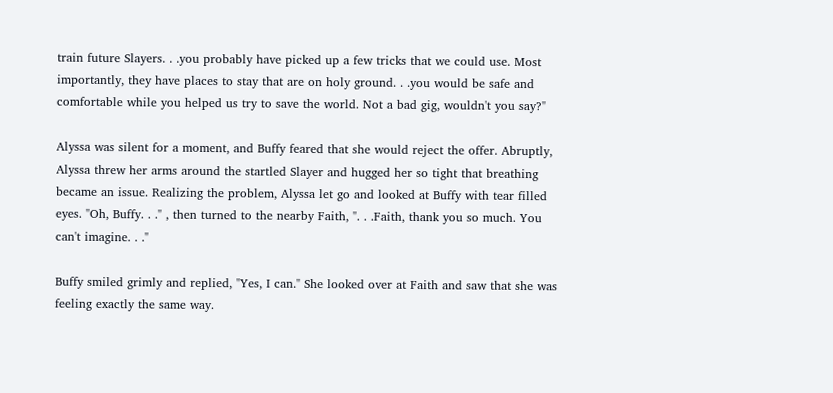train future Slayers. . .you probably have picked up a few tricks that we could use. Most importantly, they have places to stay that are on holy ground. . .you would be safe and comfortable while you helped us try to save the world. Not a bad gig, wouldn't you say?"

Alyssa was silent for a moment, and Buffy feared that she would reject the offer. Abruptly, Alyssa threw her arms around the startled Slayer and hugged her so tight that breathing became an issue. Realizing the problem, Alyssa let go and looked at Buffy with tear filled eyes. "Oh, Buffy. . ." , then turned to the nearby Faith, ". . .Faith, thank you so much. You can't imagine. . ."

Buffy smiled grimly and replied, "Yes, I can." She looked over at Faith and saw that she was feeling exactly the same way.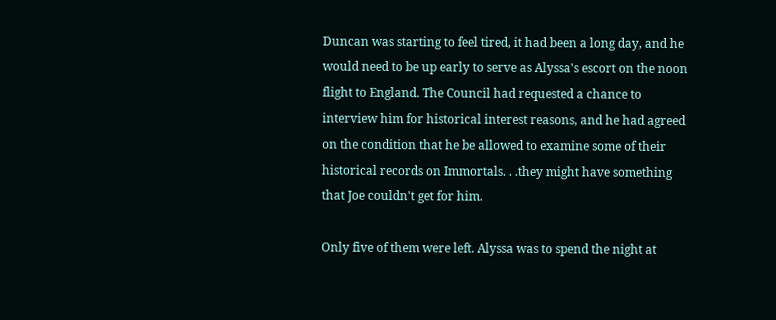Duncan was starting to feel tired, it had been a long day, and he would need to be up early to serve as Alyssa's escort on the noon flight to England. The Council had requested a chance to interview him for historical interest reasons, and he had agreed on the condition that he be allowed to examine some of their historical records on Immortals. . .they might have something that Joe couldn't get for him.

Only five of them were left. Alyssa was to spend the night at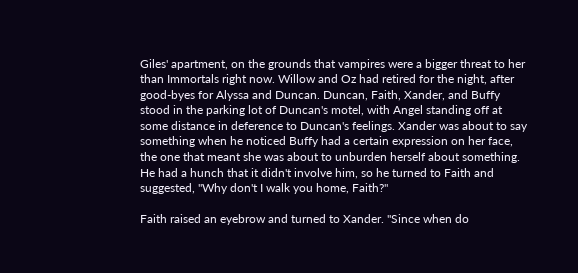Giles' apartment, on the grounds that vampires were a bigger threat to her than Immortals right now. Willow and Oz had retired for the night, after good-byes for Alyssa and Duncan. Duncan, Faith, Xander, and Buffy stood in the parking lot of Duncan's motel, with Angel standing off at some distance in deference to Duncan's feelings. Xander was about to say something when he noticed Buffy had a certain expression on her face, the one that meant she was about to unburden herself about something. He had a hunch that it didn't involve him, so he turned to Faith and suggested, "Why don't I walk you home, Faith?"

Faith raised an eyebrow and turned to Xander. "Since when do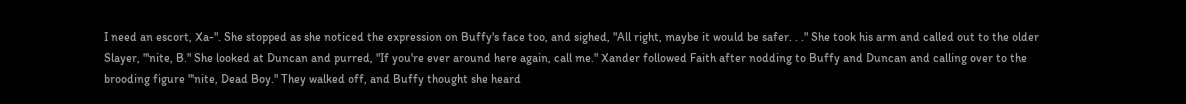I need an escort, Xa-". She stopped as she noticed the expression on Buffy's face too, and sighed, "All right, maybe it would be safer. . ." She took his arm and called out to the older Slayer, "'nite, B." She looked at Duncan and purred, "If you're ever around here again, call me." Xander followed Faith after nodding to Buffy and Duncan and calling over to the brooding figure "'nite, Dead Boy." They walked off, and Buffy thought she heard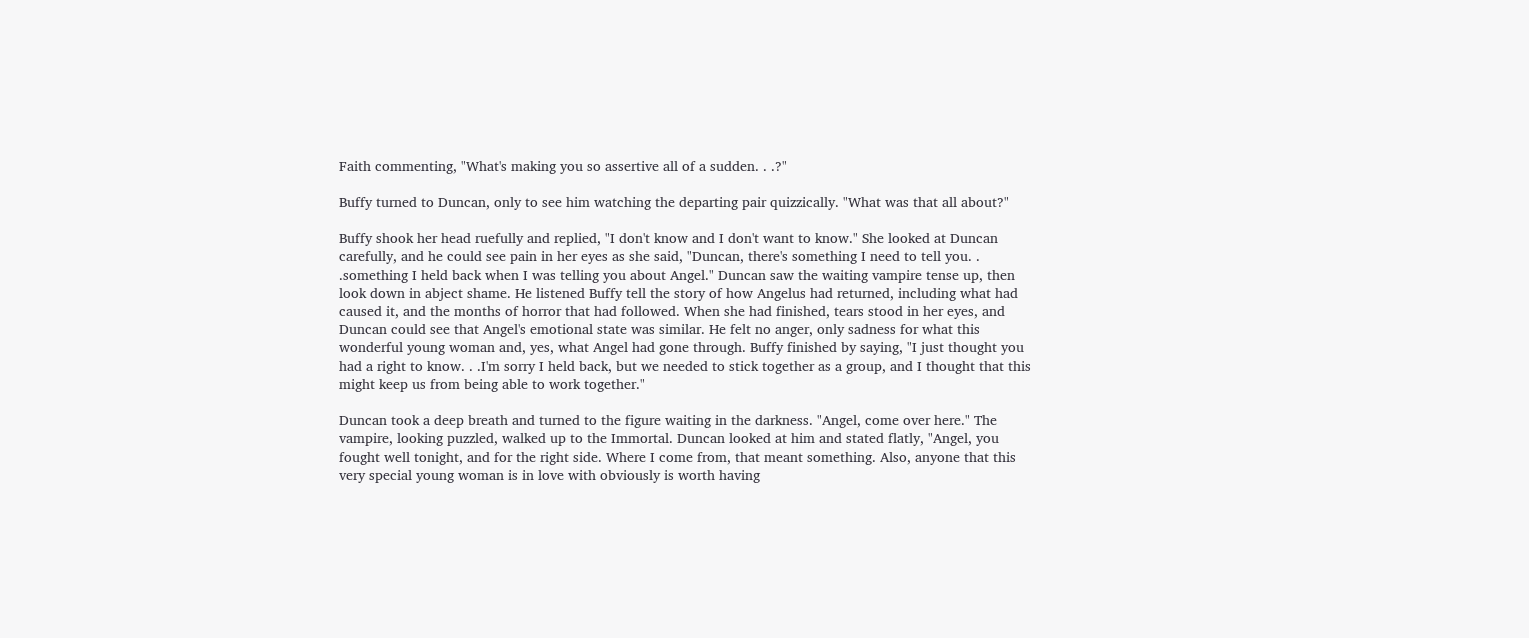Faith commenting, "What's making you so assertive all of a sudden. . .?"

Buffy turned to Duncan, only to see him watching the departing pair quizzically. "What was that all about?"

Buffy shook her head ruefully and replied, "I don't know and I don't want to know." She looked at Duncan carefully, and he could see pain in her eyes as she said, "Duncan, there's something I need to tell you. . .something I held back when I was telling you about Angel." Duncan saw the waiting vampire tense up, then look down in abject shame. He listened Buffy tell the story of how Angelus had returned, including what had caused it, and the months of horror that had followed. When she had finished, tears stood in her eyes, and Duncan could see that Angel's emotional state was similar. He felt no anger, only sadness for what this wonderful young woman and, yes, what Angel had gone through. Buffy finished by saying, "I just thought you had a right to know. . .I'm sorry I held back, but we needed to stick together as a group, and I thought that this might keep us from being able to work together."

Duncan took a deep breath and turned to the figure waiting in the darkness. "Angel, come over here." The vampire, looking puzzled, walked up to the Immortal. Duncan looked at him and stated flatly, "Angel, you fought well tonight, and for the right side. Where I come from, that meant something. Also, anyone that this very special young woman is in love with obviously is worth having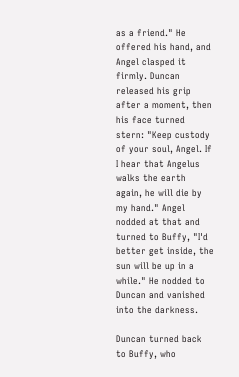as a friend." He offered his hand, and Angel clasped it firmly. Duncan released his grip after a moment, then his face turned stern: "Keep custody of your soul, Angel. If I hear that Angelus walks the earth again, he will die by my hand." Angel nodded at that and turned to Buffy, "I'd better get inside, the sun will be up in a while." He nodded to Duncan and vanished into the darkness.

Duncan turned back to Buffy, who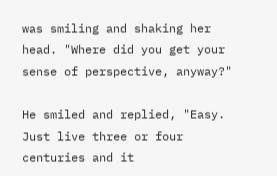was smiling and shaking her head. "Where did you get your sense of perspective, anyway?"

He smiled and replied, "Easy. Just live three or four centuries and it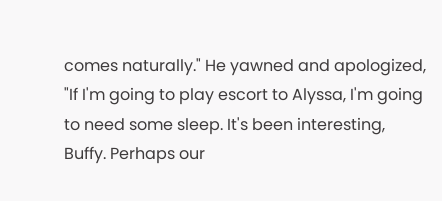comes naturally." He yawned and apologized, "If I'm going to play escort to Alyssa, I'm going to need some sleep. It's been interesting, Buffy. Perhaps our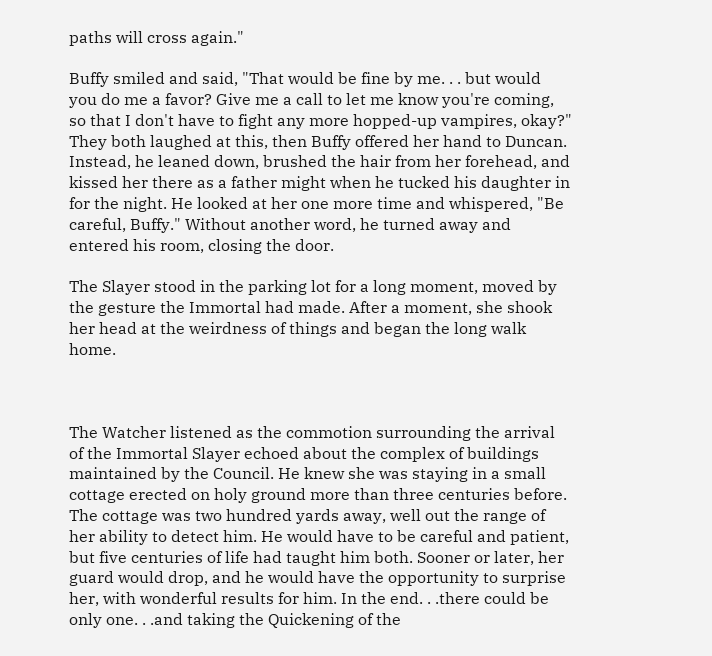paths will cross again."

Buffy smiled and said, "That would be fine by me. . . but would you do me a favor? Give me a call to let me know you're coming, so that I don't have to fight any more hopped-up vampires, okay?" They both laughed at this, then Buffy offered her hand to Duncan. Instead, he leaned down, brushed the hair from her forehead, and kissed her there as a father might when he tucked his daughter in for the night. He looked at her one more time and whispered, "Be careful, Buffy." Without another word, he turned away and entered his room, closing the door.

The Slayer stood in the parking lot for a long moment, moved by the gesture the Immortal had made. After a moment, she shook her head at the weirdness of things and began the long walk home.



The Watcher listened as the commotion surrounding the arrival of the Immortal Slayer echoed about the complex of buildings maintained by the Council. He knew she was staying in a small cottage erected on holy ground more than three centuries before. The cottage was two hundred yards away, well out the range of her ability to detect him. He would have to be careful and patient, but five centuries of life had taught him both. Sooner or later, her guard would drop, and he would have the opportunity to surprise her, with wonderful results for him. In the end. . .there could be only one. . .and taking the Quickening of the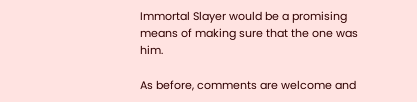Immortal Slayer would be a promising means of making sure that the one was him.

As before, comments are welcome and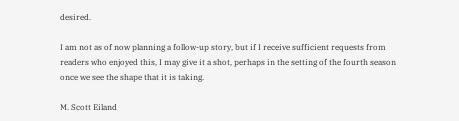desired.

I am not as of now planning a follow-up story, but if I receive sufficient requests from readers who enjoyed this, I may give it a shot, perhaps in the setting of the fourth season once we see the shape that it is taking.

M. Scott Eiland